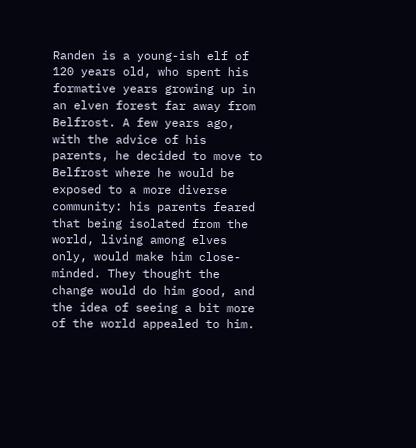Randen is a young-ish elf of 120 years old, who spent his formative years growing up in an elven forest far away from Belfrost. A few years ago, with the advice of his parents, he decided to move to Belfrost where he would be exposed to a more diverse community: his parents feared that being isolated from the world, living among elves only, would make him close-minded. They thought the change would do him good, and the idea of seeing a bit more of the world appealed to him.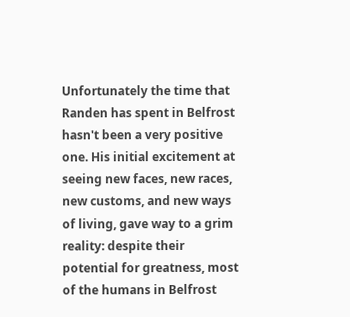Unfortunately the time that Randen has spent in Belfrost hasn't been a very positive one. His initial excitement at seeing new faces, new races, new customs, and new ways of living, gave way to a grim reality: despite their potential for greatness, most of the humans in Belfrost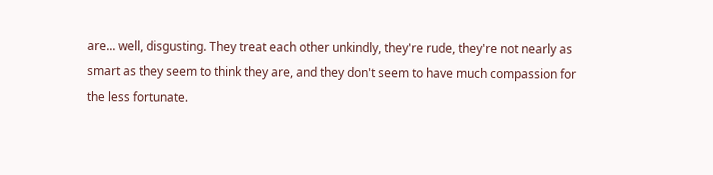are... well, disgusting. They treat each other unkindly, they're rude, they're not nearly as smart as they seem to think they are, and they don't seem to have much compassion for the less fortunate.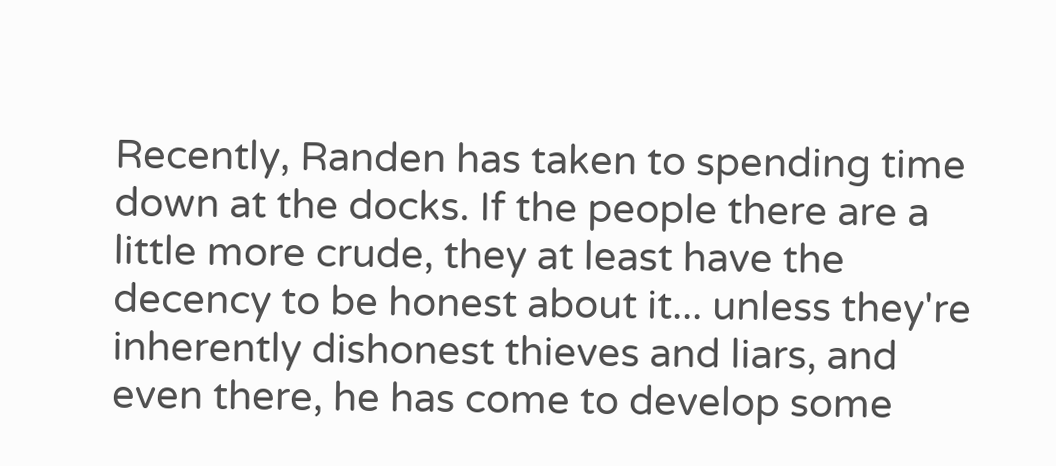Recently, Randen has taken to spending time down at the docks. If the people there are a little more crude, they at least have the decency to be honest about it... unless they're inherently dishonest thieves and liars, and even there, he has come to develop some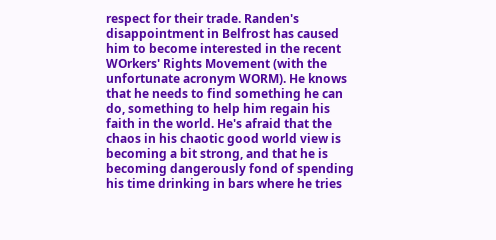respect for their trade. Randen's disappointment in Belfrost has caused him to become interested in the recent WOrkers' Rights Movement (with the unfortunate acronym WORM). He knows that he needs to find something he can do, something to help him regain his faith in the world. He's afraid that the chaos in his chaotic good world view is becoming a bit strong, and that he is becoming dangerously fond of spending his time drinking in bars where he tries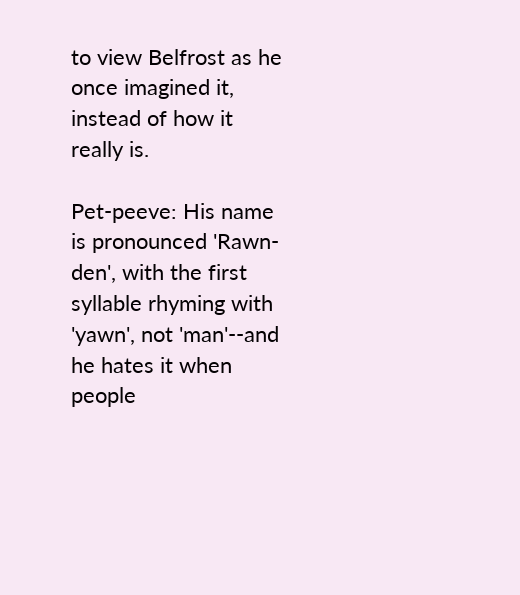to view Belfrost as he once imagined it, instead of how it really is.

Pet-peeve: His name is pronounced 'Rawn-den', with the first syllable rhyming with 'yawn', not 'man'--and he hates it when people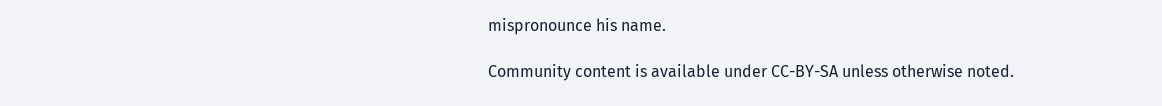mispronounce his name.

Community content is available under CC-BY-SA unless otherwise noted.